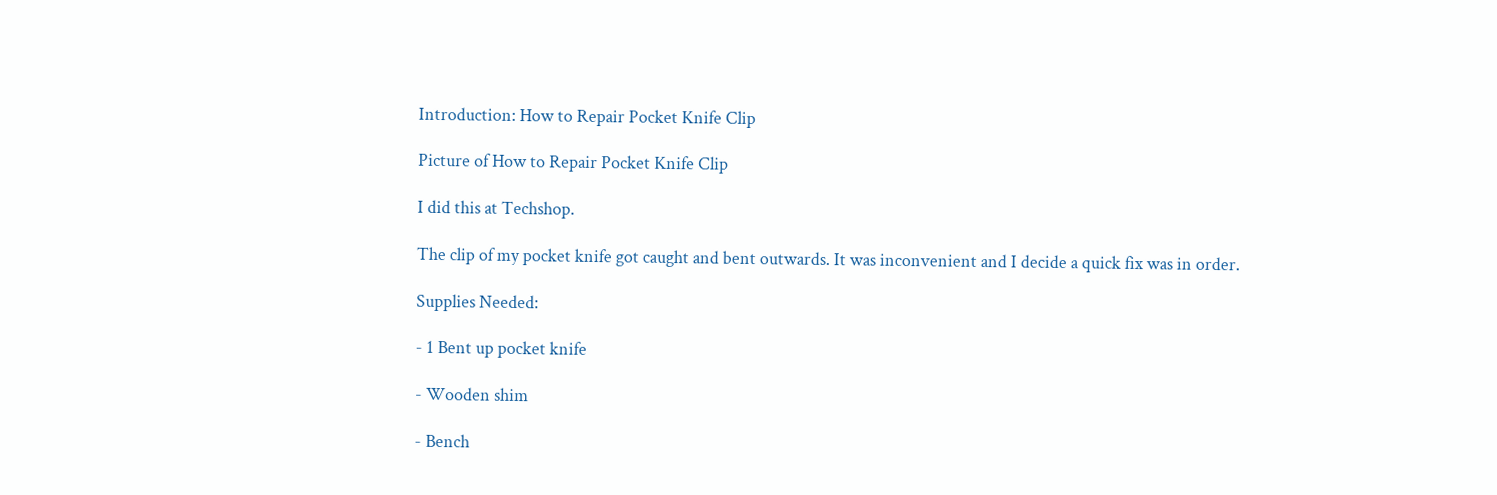Introduction: How to Repair Pocket Knife Clip

Picture of How to Repair Pocket Knife Clip

I did this at Techshop.

The clip of my pocket knife got caught and bent outwards. It was inconvenient and I decide a quick fix was in order.

Supplies Needed:

- 1 Bent up pocket knife

- Wooden shim

- Bench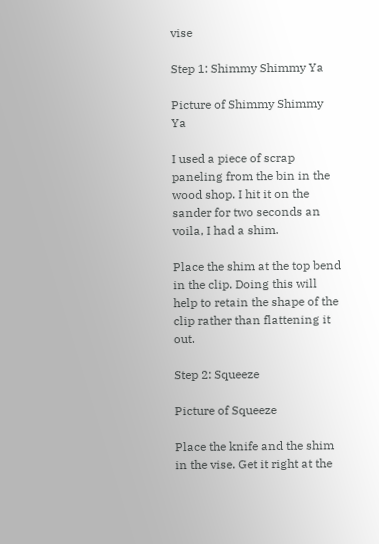vise

Step 1: Shimmy Shimmy Ya

Picture of Shimmy Shimmy Ya

I used a piece of scrap paneling from the bin in the wood shop. I hit it on the sander for two seconds an voila, I had a shim.

Place the shim at the top bend in the clip. Doing this will help to retain the shape of the clip rather than flattening it out.

Step 2: Squeeze

Picture of Squeeze

Place the knife and the shim in the vise. Get it right at the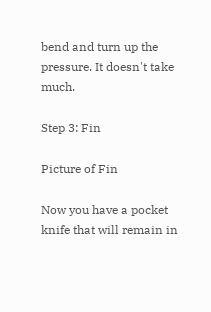bend and turn up the pressure. It doesn't take much.

Step 3: Fin

Picture of Fin

Now you have a pocket knife that will remain in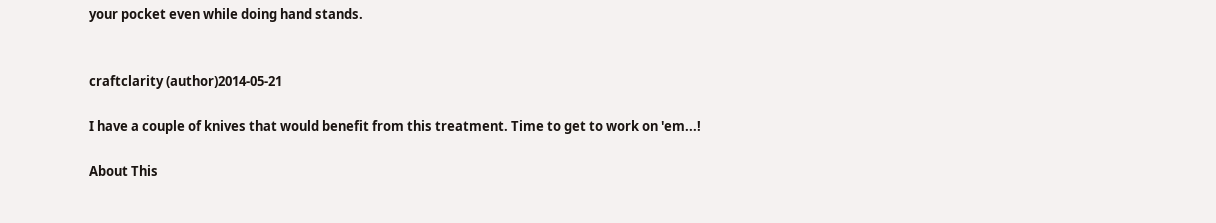your pocket even while doing hand stands.


craftclarity (author)2014-05-21

I have a couple of knives that would benefit from this treatment. Time to get to work on 'em...!

About This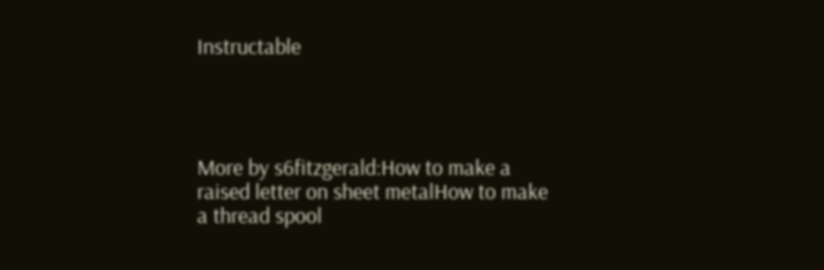Instructable




More by s6fitzgerald:How to make a raised letter on sheet metalHow to make a thread spool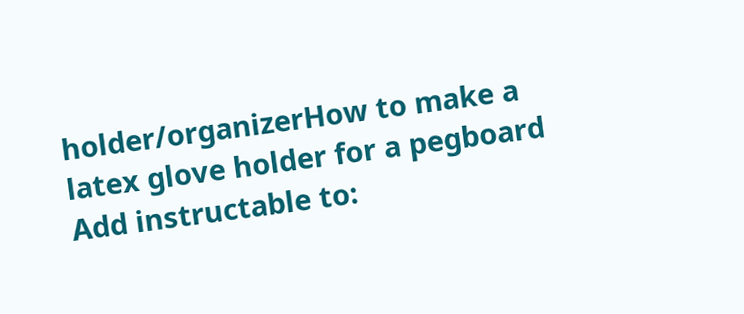holder/organizerHow to make a latex glove holder for a pegboard
Add instructable to: